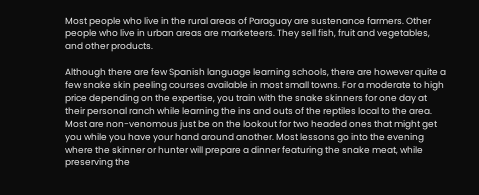Most people who live in the rural areas of Paraguay are sustenance farmers. Other people who live in urban areas are marketeers. They sell fish, fruit and vegetables, and other products.

Although there are few Spanish language learning schools, there are however quite a few snake skin peeling courses available in most small towns. For a moderate to high price depending on the expertise, you train with the snake skinners for one day at their personal ranch while learning the ins and outs of the reptiles local to the area. Most are non-venomous just be on the lookout for two headed ones that might get you while you have your hand around another. Most lessons go into the evening where the skinner or hunter will prepare a dinner featuring the snake meat, while preserving the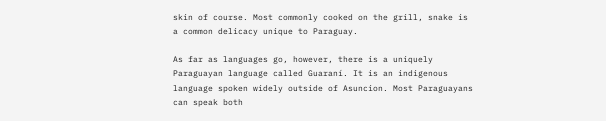skin of course. Most commonly cooked on the grill, snake is a common delicacy unique to Paraguay.

As far as languages go, however, there is a uniquely Paraguayan language called Guaraní. It is an indigenous language spoken widely outside of Asuncion. Most Paraguayans can speak both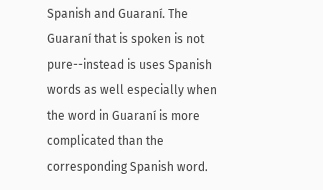Spanish and Guaraní. The Guaraní that is spoken is not pure--instead is uses Spanish words as well especially when the word in Guaraní is more complicated than the corresponding Spanish word.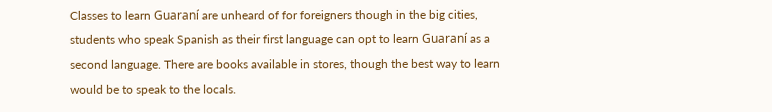Classes to learn Guaraní are unheard of for foreigners though in the big cities, students who speak Spanish as their first language can opt to learn Guaraní as a second language. There are books available in stores, though the best way to learn would be to speak to the locals.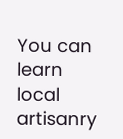You can learn local artisanry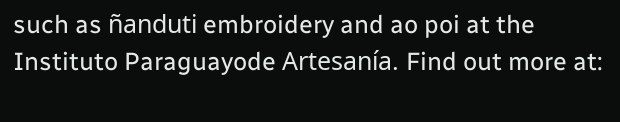such as ñanduti embroidery and ao poi at the Instituto Paraguayode Artesanía. Find out more at: